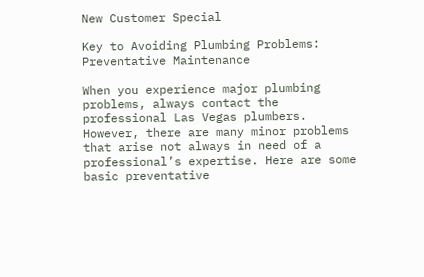New Customer Special

Key to Avoiding Plumbing Problems: Preventative Maintenance

When you experience major plumbing problems, always contact the professional Las Vegas plumbers. However, there are many minor problems that arise not always in need of a professional’s expertise. Here are some basic preventative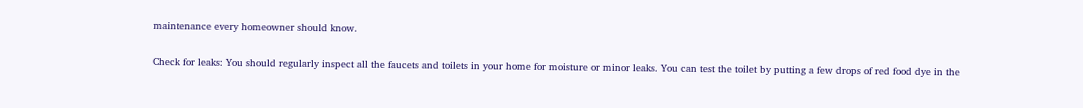maintenance every homeowner should know.

Check for leaks: You should regularly inspect all the faucets and toilets in your home for moisture or minor leaks. You can test the toilet by putting a few drops of red food dye in the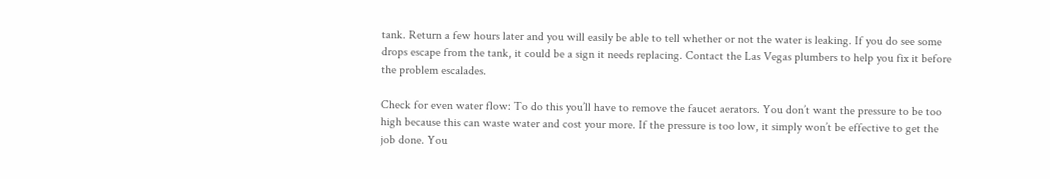tank. Return a few hours later and you will easily be able to tell whether or not the water is leaking. If you do see some drops escape from the tank, it could be a sign it needs replacing. Contact the Las Vegas plumbers to help you fix it before the problem escalades.

Check for even water flow: To do this you’ll have to remove the faucet aerators. You don’t want the pressure to be too high because this can waste water and cost your more. If the pressure is too low, it simply won’t be effective to get the job done. You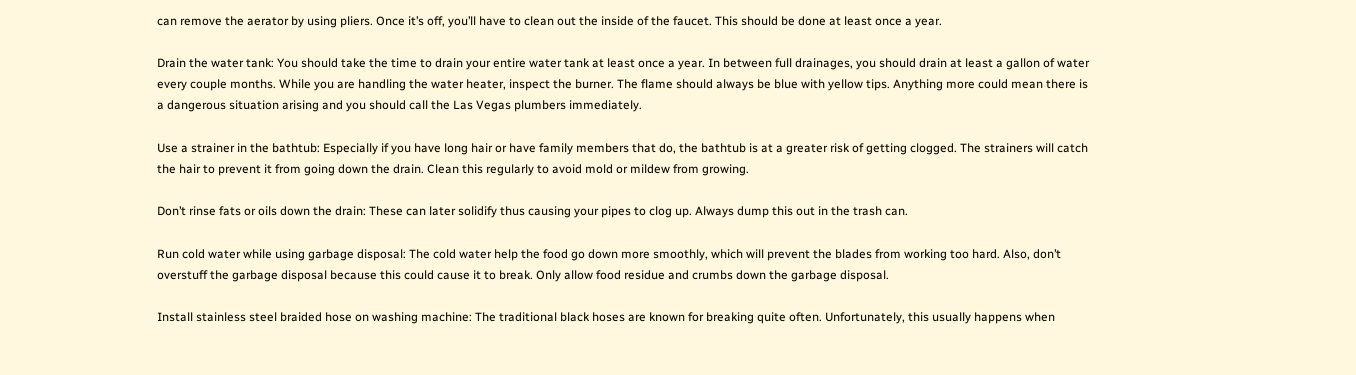can remove the aerator by using pliers. Once it’s off, you’ll have to clean out the inside of the faucet. This should be done at least once a year.

Drain the water tank: You should take the time to drain your entire water tank at least once a year. In between full drainages, you should drain at least a gallon of water every couple months. While you are handling the water heater, inspect the burner. The flame should always be blue with yellow tips. Anything more could mean there is a dangerous situation arising and you should call the Las Vegas plumbers immediately.

Use a strainer in the bathtub: Especially if you have long hair or have family members that do, the bathtub is at a greater risk of getting clogged. The strainers will catch the hair to prevent it from going down the drain. Clean this regularly to avoid mold or mildew from growing.

Don’t rinse fats or oils down the drain: These can later solidify thus causing your pipes to clog up. Always dump this out in the trash can.

Run cold water while using garbage disposal: The cold water help the food go down more smoothly, which will prevent the blades from working too hard. Also, don’t overstuff the garbage disposal because this could cause it to break. Only allow food residue and crumbs down the garbage disposal.

Install stainless steel braided hose on washing machine: The traditional black hoses are known for breaking quite often. Unfortunately, this usually happens when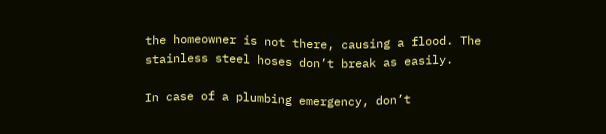the homeowner is not there, causing a flood. The stainless steel hoses don’t break as easily.

In case of a plumbing emergency, don’t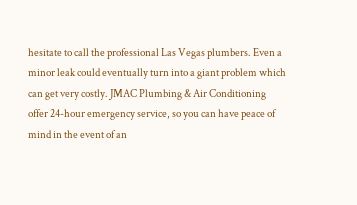hesitate to call the professional Las Vegas plumbers. Even a minor leak could eventually turn into a giant problem which can get very costly. JMAC Plumbing & Air Conditioning offer 24-hour emergency service, so you can have peace of mind in the event of an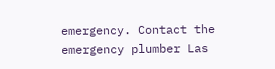emergency. Contact the emergency plumber Las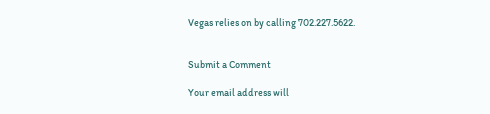Vegas relies on by calling 702.227.5622.


Submit a Comment

Your email address will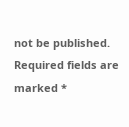not be published. Required fields are marked *